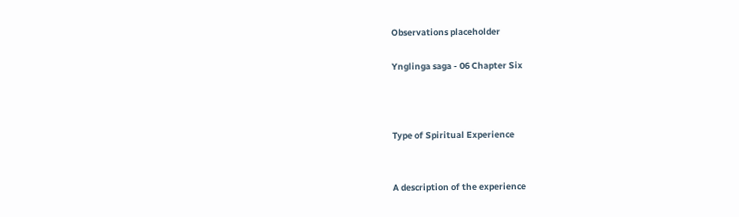Observations placeholder

Ynglinga saga - 06 Chapter Six



Type of Spiritual Experience


A description of the experience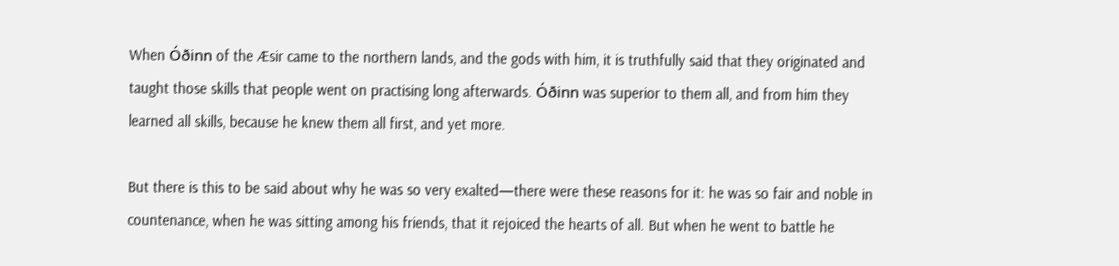When Óðinn of the Æsir came to the northern lands, and the gods with him, it is truthfully said that they originated and taught those skills that people went on practising long afterwards. Óðinn was superior to them all, and from him they learned all skills, because he knew them all first, and yet more.

But there is this to be said about why he was so very exalted—there were these reasons for it: he was so fair and noble in countenance, when he was sitting among his friends, that it rejoiced the hearts of all. But when he went to battle he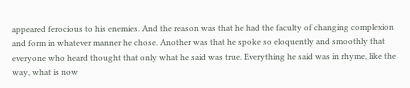appeared ferocious to his enemies. And the reason was that he had the faculty of changing complexion and form in whatever manner he chose. Another was that he spoke so eloquently and smoothly that everyone who heard thought that only what he said was true. Everything he said was in rhyme, like the way, what is now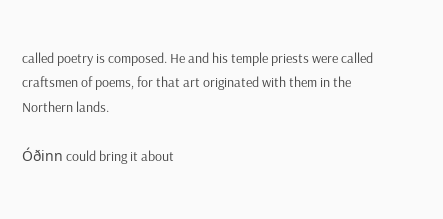called poetry is composed. He and his temple priests were called craftsmen of poems, for that art originated with them in the Northern lands.

Óðinn could bring it about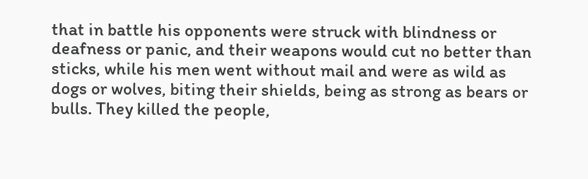that in battle his opponents were struck with blindness or deafness or panic, and their weapons would cut no better than sticks, while his men went without mail and were as wild as dogs or wolves, biting their shields, being as strong as bears or bulls. They killed the people,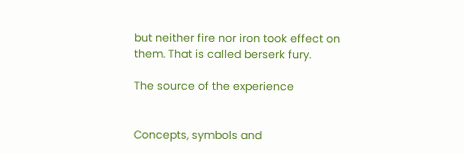but neither fire nor iron took effect on them. That is called berserk fury.

The source of the experience


Concepts, symbols and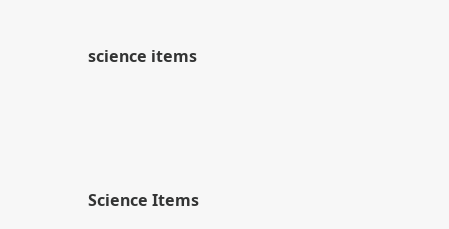science items




Science Items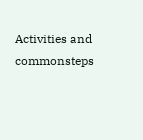Activities and commonsteps